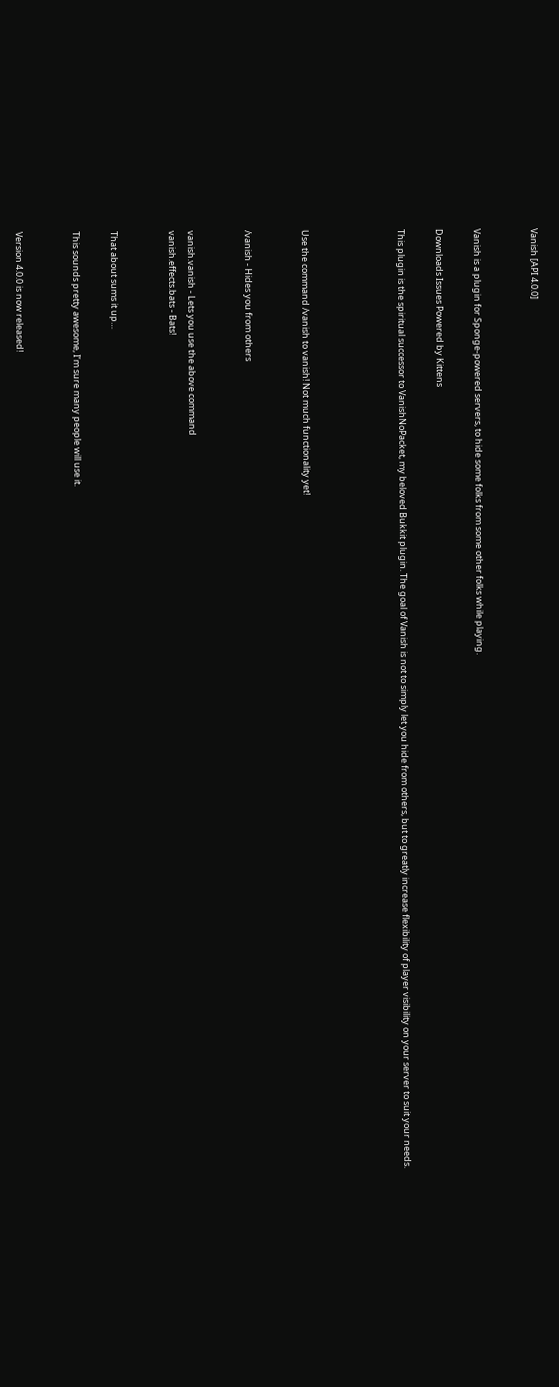Vanish [API 4.0.0]


Vanish is a plugin for Sponge-powered servers, to hide some folks from some other folks while playing.

Downloads Issues Powered by Kittens

This plugin is the spiritual successor to VanishNoPacket, my beloved Bukkit plugin. The goal of Vanish is not to simply let you hide from others, but to greatly increase flexibility of player visibility on your server to suit your needs.




Use the command /vanish to vanish! Not much functionality yet!


/vanish - Hides you from others


vanish.vanish - Lets you use the above command
vanish.effects.bats - Bats!


That about sums it up…

This sounds pretty awesome, I’m sure many people will use it.


Version 4.0.0 is now released!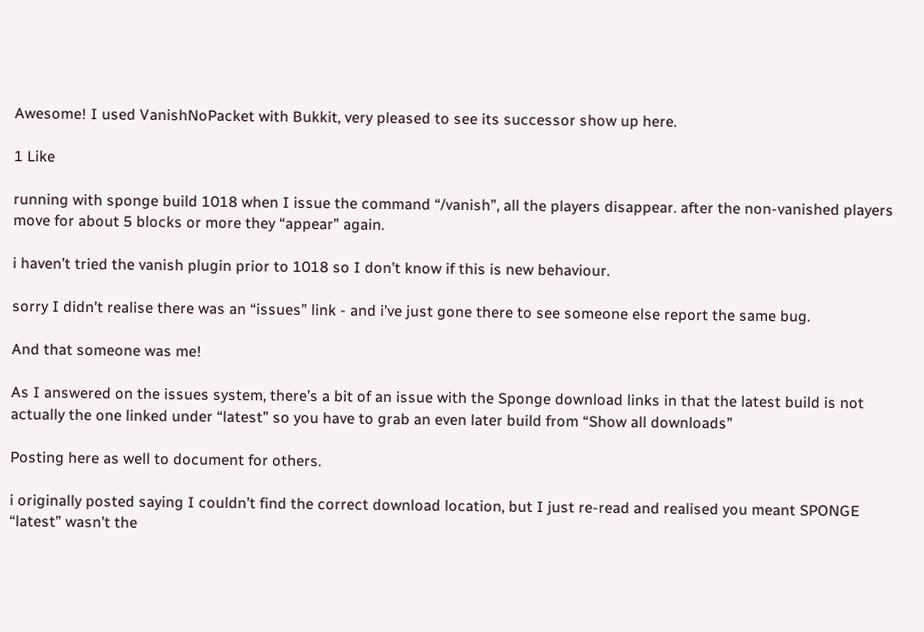Awesome! I used VanishNoPacket with Bukkit, very pleased to see its successor show up here.

1 Like

running with sponge build 1018 when I issue the command “/vanish”, all the players disappear. after the non-vanished players move for about 5 blocks or more they “appear” again.

i haven’t tried the vanish plugin prior to 1018 so I don’t know if this is new behaviour.

sorry I didn’t realise there was an “issues” link - and i’ve just gone there to see someone else report the same bug.

And that someone was me!

As I answered on the issues system, there’s a bit of an issue with the Sponge download links in that the latest build is not actually the one linked under “latest” so you have to grab an even later build from “Show all downloads”

Posting here as well to document for others.

i originally posted saying I couldn’t find the correct download location, but I just re-read and realised you meant SPONGE “latest” wasn’t the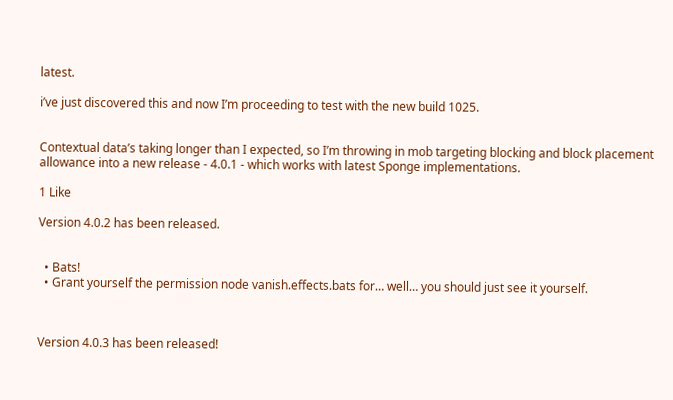latest.

i’ve just discovered this and now I’m proceeding to test with the new build 1025.


Contextual data’s taking longer than I expected, so I’m throwing in mob targeting blocking and block placement allowance into a new release - 4.0.1 - which works with latest Sponge implementations.

1 Like

Version 4.0.2 has been released.


  • Bats!
  • Grant yourself the permission node vanish.effects.bats for… well… you should just see it yourself.



Version 4.0.3 has been released!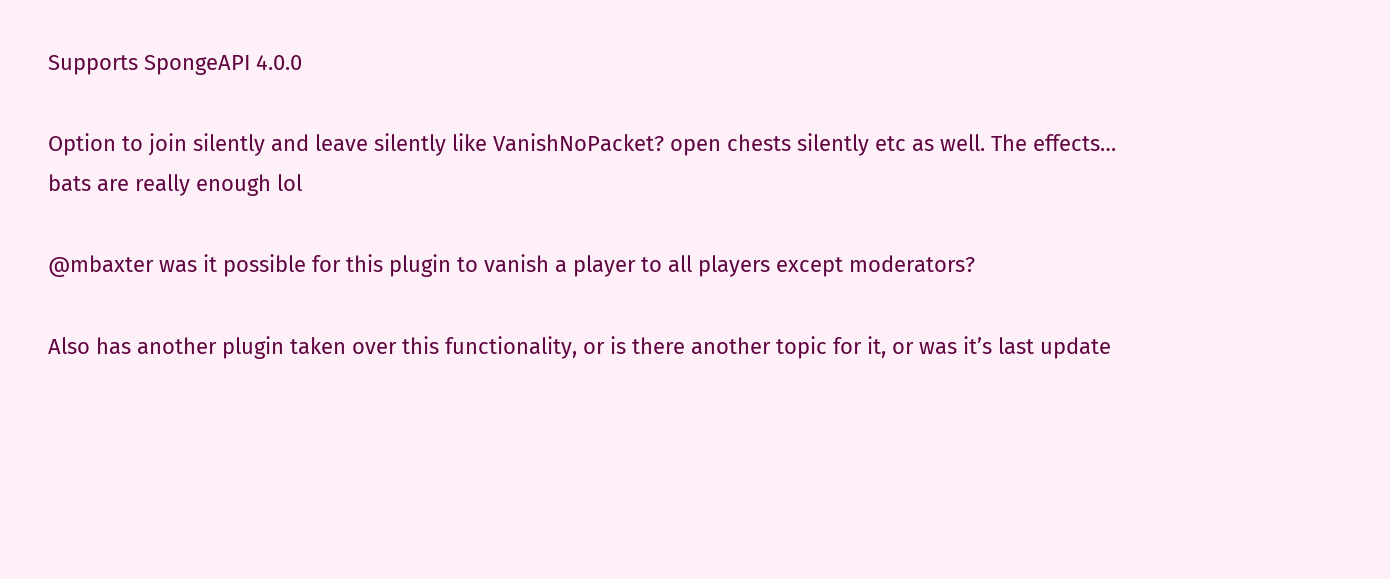Supports SpongeAPI 4.0.0

Option to join silently and leave silently like VanishNoPacket? open chests silently etc as well. The effects… bats are really enough lol

@mbaxter was it possible for this plugin to vanish a player to all players except moderators?

Also has another plugin taken over this functionality, or is there another topic for it, or was it’s last update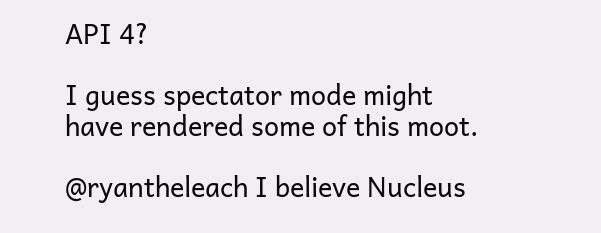API 4?

I guess spectator mode might have rendered some of this moot.

@ryantheleach I believe Nucleus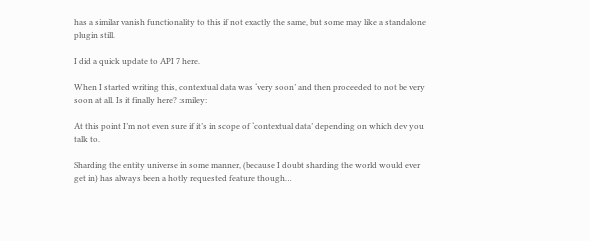has a similar vanish functionality to this if not exactly the same, but some may like a standalone plugin still.

I did a quick update to API 7 here.

When I started writing this, contextual data was ‘very soon’ and then proceeded to not be very soon at all. Is it finally here? :smiley:

At this point I’m not even sure if it’s in scope of ‘contextual data’ depending on which dev you talk to.

Sharding the entity universe in some manner, (because I doubt sharding the world would ever get in) has always been a hotly requested feature though…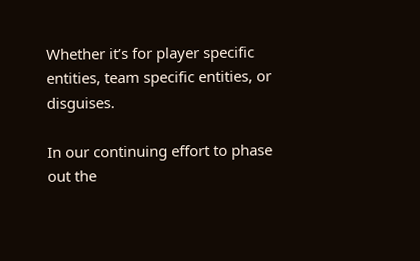Whether it’s for player specific entities, team specific entities, or disguises.

In our continuing effort to phase out the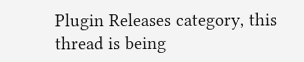Plugin Releases category, this thread is being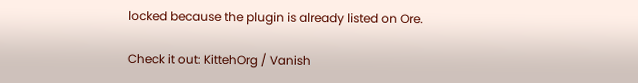locked because the plugin is already listed on Ore.

Check it out: KittehOrg / Vanish